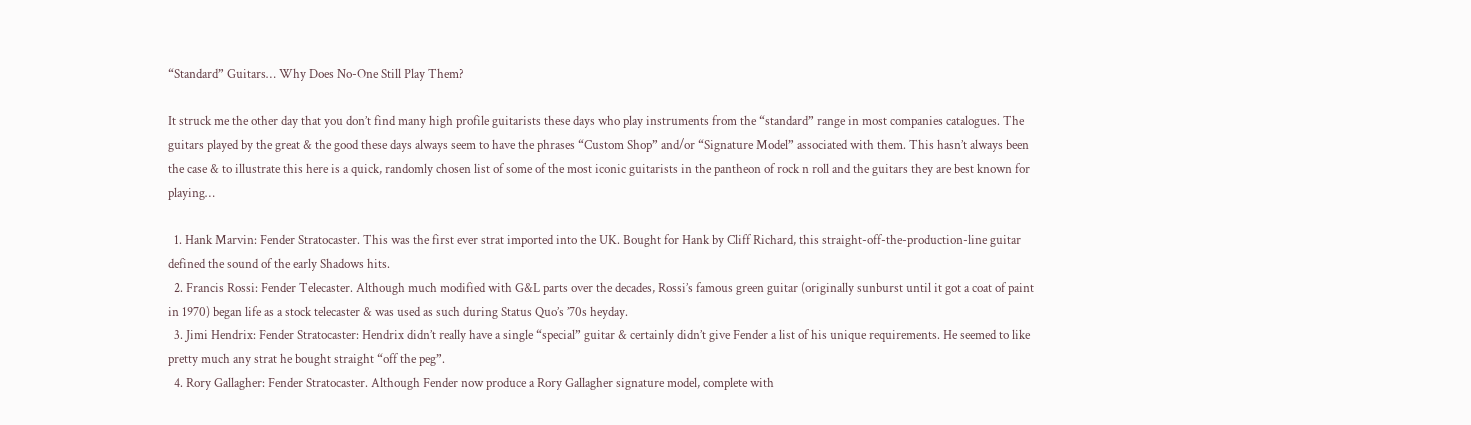“Standard” Guitars… Why Does No-One Still Play Them?

It struck me the other day that you don’t find many high profile guitarists these days who play instruments from the “standard” range in most companies catalogues. The guitars played by the great & the good these days always seem to have the phrases “Custom Shop” and/or “Signature Model” associated with them. This hasn’t always been the case & to illustrate this here is a quick, randomly chosen list of some of the most iconic guitarists in the pantheon of rock n roll and the guitars they are best known for playing…

  1. Hank Marvin: Fender Stratocaster. This was the first ever strat imported into the UK. Bought for Hank by Cliff Richard, this straight-off-the-production-line guitar defined the sound of the early Shadows hits.
  2. Francis Rossi: Fender Telecaster. Although much modified with G&L parts over the decades, Rossi’s famous green guitar (originally sunburst until it got a coat of paint in 1970) began life as a stock telecaster & was used as such during Status Quo’s ’70s heyday.
  3. Jimi Hendrix: Fender Stratocaster: Hendrix didn’t really have a single “special” guitar & certainly didn’t give Fender a list of his unique requirements. He seemed to like pretty much any strat he bought straight “off the peg”.
  4. Rory Gallagher: Fender Stratocaster. Although Fender now produce a Rory Gallagher signature model, complete with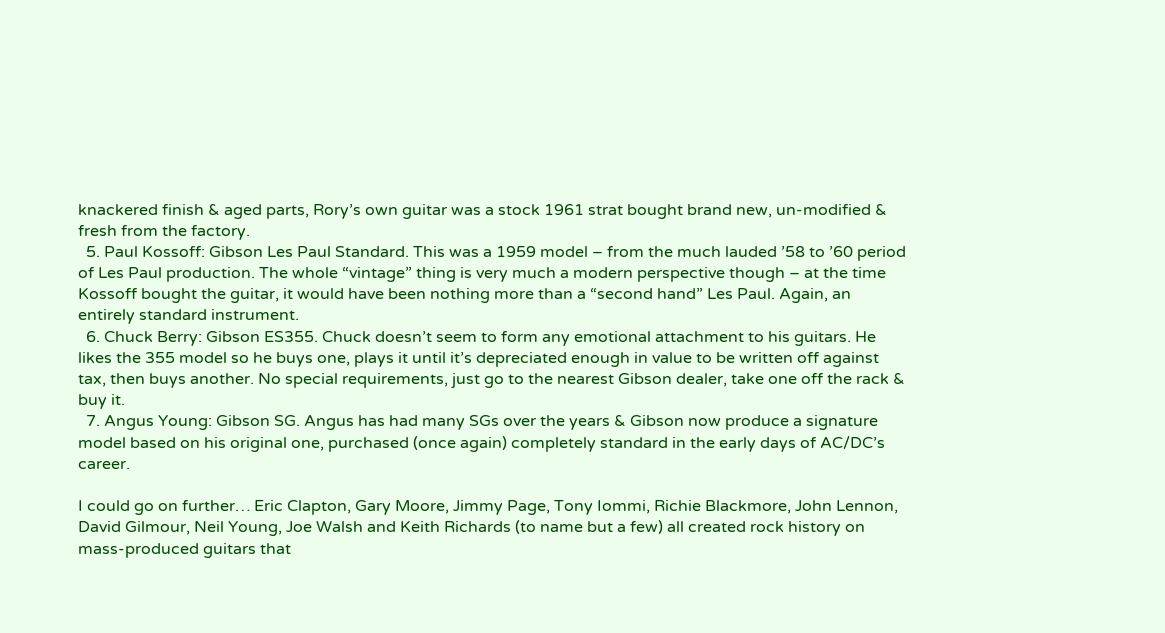knackered finish & aged parts, Rory’s own guitar was a stock 1961 strat bought brand new, un-modified & fresh from the factory.
  5. Paul Kossoff: Gibson Les Paul Standard. This was a 1959 model – from the much lauded ’58 to ’60 period of Les Paul production. The whole “vintage” thing is very much a modern perspective though – at the time Kossoff bought the guitar, it would have been nothing more than a “second hand” Les Paul. Again, an entirely standard instrument.
  6. Chuck Berry: Gibson ES355. Chuck doesn’t seem to form any emotional attachment to his guitars. He likes the 355 model so he buys one, plays it until it’s depreciated enough in value to be written off against tax, then buys another. No special requirements, just go to the nearest Gibson dealer, take one off the rack & buy it.
  7. Angus Young: Gibson SG. Angus has had many SGs over the years & Gibson now produce a signature model based on his original one, purchased (once again) completely standard in the early days of AC/DC’s career.

I could go on further… Eric Clapton, Gary Moore, Jimmy Page, Tony Iommi, Richie Blackmore, John Lennon, David Gilmour, Neil Young, Joe Walsh and Keith Richards (to name but a few) all created rock history on mass-produced guitars that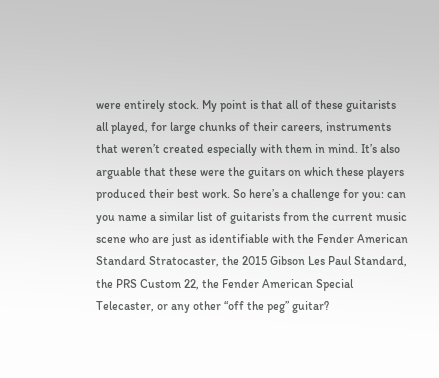were entirely stock. My point is that all of these guitarists all played, for large chunks of their careers, instruments that weren’t created especially with them in mind. It’s also arguable that these were the guitars on which these players produced their best work. So here’s a challenge for you: can you name a similar list of guitarists from the current music scene who are just as identifiable with the Fender American Standard Stratocaster, the 2015 Gibson Les Paul Standard, the PRS Custom 22, the Fender American Special Telecaster, or any other “off the peg” guitar?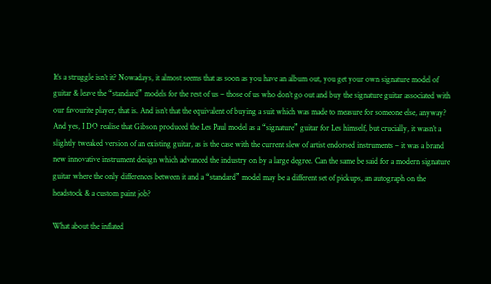It’s a struggle isn’t it? Nowadays, it almost seems that as soon as you have an album out, you get your own signature model of guitar & leave the “standard” models for the rest of us – those of us who don’t go out and buy the signature guitar associated with our favourite player, that is. And isn’t that the equivalent of buying a suit which was made to measure for someone else, anyway? And yes, I DO realise that Gibson produced the Les Paul model as a “signature” guitar for Les himself, but crucially, it wasn’t a slightly tweaked version of an existing guitar, as is the case with the current slew of artist endorsed instruments – it was a brand new innovative instrument design which advanced the industry on by a large degree. Can the same be said for a modern signature guitar where the only differences between it and a “standard” model may be a different set of pickups, an autograph on the headstock & a custom paint job?

What about the inflated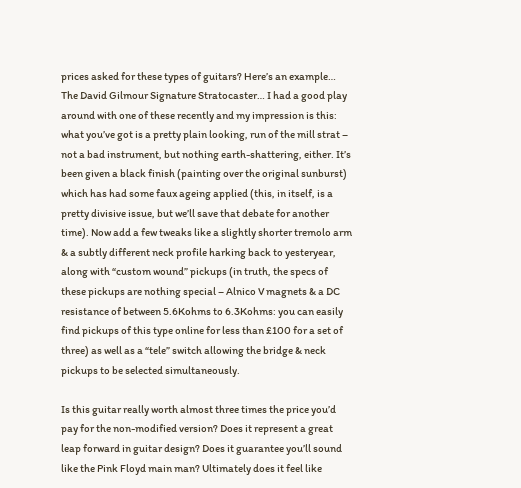prices asked for these types of guitars? Here’s an example… The David Gilmour Signature Stratocaster… I had a good play around with one of these recently and my impression is this: what you’ve got is a pretty plain looking, run of the mill strat – not a bad instrument, but nothing earth-shattering, either. It’s been given a black finish (painting over the original sunburst) which has had some faux ageing applied (this, in itself, is a pretty divisive issue, but we’ll save that debate for another time). Now add a few tweaks like a slightly shorter tremolo arm & a subtly different neck profile harking back to yesteryear, along with “custom wound” pickups (in truth, the specs of these pickups are nothing special – Alnico V magnets & a DC resistance of between 5.6Kohms to 6.3Kohms: you can easily find pickups of this type online for less than £100 for a set of three) as well as a “tele” switch allowing the bridge & neck pickups to be selected simultaneously.

Is this guitar really worth almost three times the price you’d pay for the non-modified version? Does it represent a great leap forward in guitar design? Does it guarantee you’ll sound like the Pink Floyd main man? Ultimately does it feel like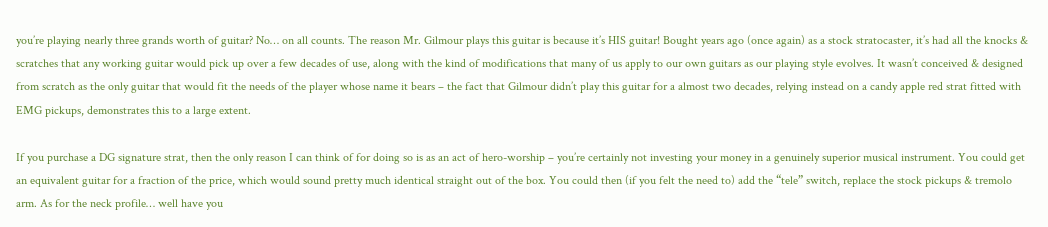you’re playing nearly three grands worth of guitar? No… on all counts. The reason Mr. Gilmour plays this guitar is because it’s HIS guitar! Bought years ago (once again) as a stock stratocaster, it’s had all the knocks & scratches that any working guitar would pick up over a few decades of use, along with the kind of modifications that many of us apply to our own guitars as our playing style evolves. It wasn’t conceived & designed from scratch as the only guitar that would fit the needs of the player whose name it bears – the fact that Gilmour didn’t play this guitar for a almost two decades, relying instead on a candy apple red strat fitted with EMG pickups, demonstrates this to a large extent.

If you purchase a DG signature strat, then the only reason I can think of for doing so is as an act of hero-worship – you’re certainly not investing your money in a genuinely superior musical instrument. You could get an equivalent guitar for a fraction of the price, which would sound pretty much identical straight out of the box. You could then (if you felt the need to) add the “tele” switch, replace the stock pickups & tremolo arm. As for the neck profile… well have you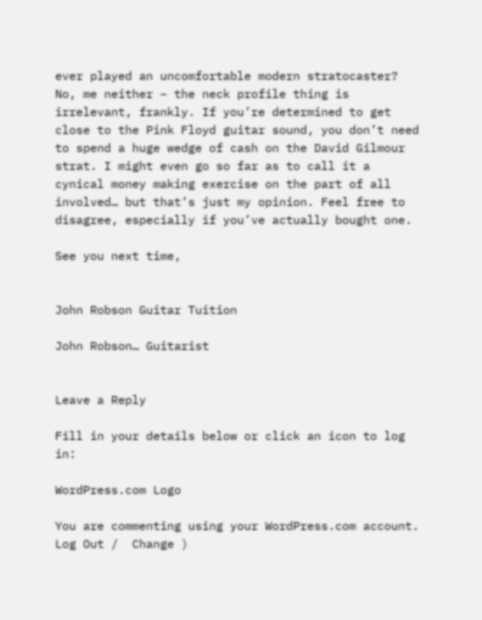ever played an uncomfortable modern stratocaster? No, me neither – the neck profile thing is irrelevant, frankly. If you’re determined to get close to the Pink Floyd guitar sound, you don’t need to spend a huge wedge of cash on the David Gilmour strat. I might even go so far as to call it a cynical money making exercise on the part of all involved… but that’s just my opinion. Feel free to disagree, especially if you’ve actually bought one.

See you next time,


John Robson Guitar Tuition

John Robson… Guitarist


Leave a Reply

Fill in your details below or click an icon to log in:

WordPress.com Logo

You are commenting using your WordPress.com account. Log Out /  Change )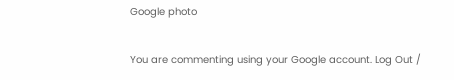Google photo

You are commenting using your Google account. Log Out /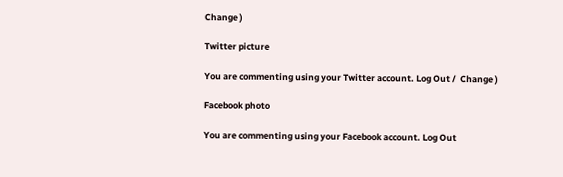Change )

Twitter picture

You are commenting using your Twitter account. Log Out /  Change )

Facebook photo

You are commenting using your Facebook account. Log Out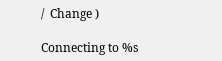/  Change )

Connecting to %s